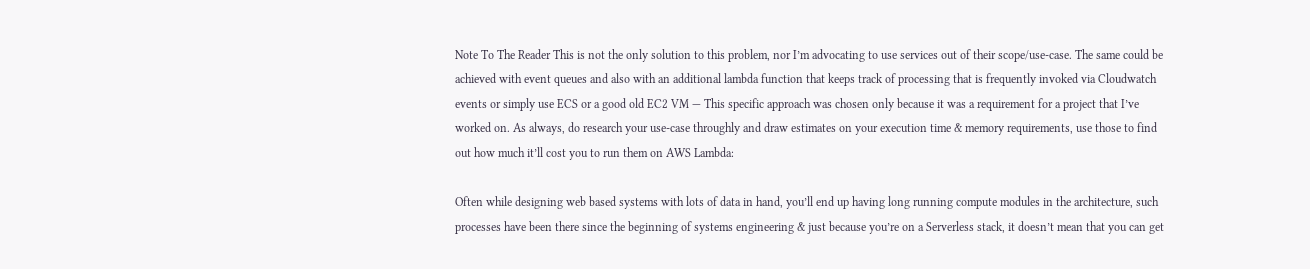Note To The Reader This is not the only solution to this problem, nor I’m advocating to use services out of their scope/use-case. The same could be achieved with event queues and also with an additional lambda function that keeps track of processing that is frequently invoked via Cloudwatch events or simply use ECS or a good old EC2 VM — This specific approach was chosen only because it was a requirement for a project that I’ve worked on. As always, do research your use-case throughly and draw estimates on your execution time & memory requirements, use those to find out how much it’ll cost you to run them on AWS Lambda:

Often while designing web based systems with lots of data in hand, you’ll end up having long running compute modules in the architecture, such processes have been there since the beginning of systems engineering & just because you’re on a Serverless stack, it doesn’t mean that you can get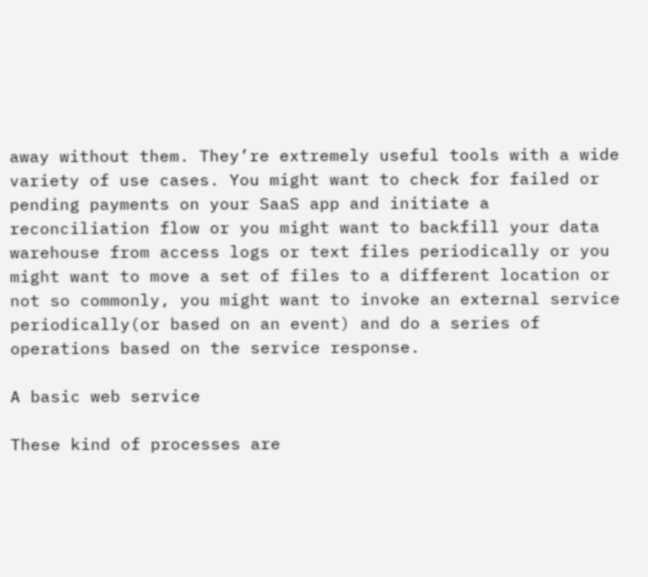away without them. They’re extremely useful tools with a wide variety of use cases. You might want to check for failed or pending payments on your SaaS app and initiate a reconciliation flow or you might want to backfill your data warehouse from access logs or text files periodically or you might want to move a set of files to a different location or not so commonly, you might want to invoke an external service periodically(or based on an event) and do a series of operations based on the service response.

A basic web service

These kind of processes are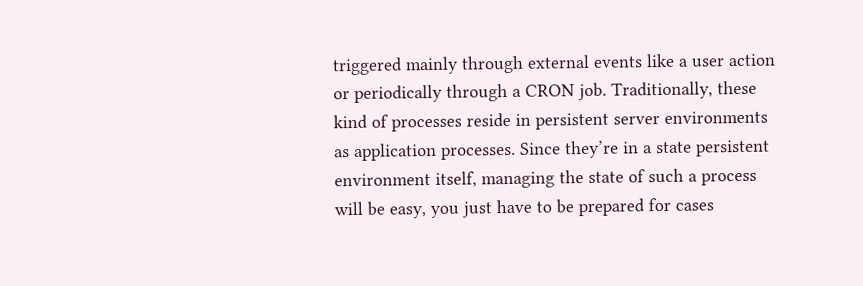triggered mainly through external events like a user action or periodically through a CRON job. Traditionally, these kind of processes reside in persistent server environments as application processes. Since they’re in a state persistent environment itself, managing the state of such a process will be easy, you just have to be prepared for cases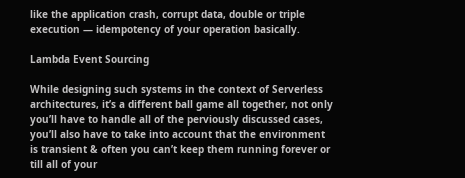like the application crash, corrupt data, double or triple execution — idempotency of your operation basically.

Lambda Event Sourcing

While designing such systems in the context of Serverless architectures, it’s a different ball game all together, not only you’ll have to handle all of the perviously discussed cases, you’ll also have to take into account that the environment is transient & often you can’t keep them running forever or till all of your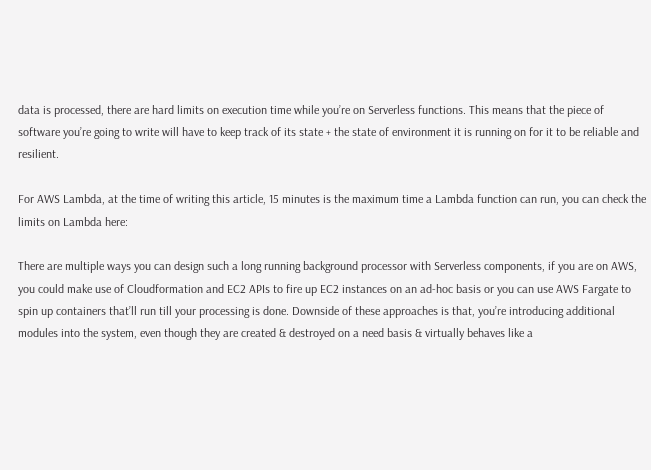data is processed, there are hard limits on execution time while you’re on Serverless functions. This means that the piece of software you’re going to write will have to keep track of its state + the state of environment it is running on for it to be reliable and resilient.

For AWS Lambda, at the time of writing this article, 15 minutes is the maximum time a Lambda function can run, you can check the limits on Lambda here:

There are multiple ways you can design such a long running background processor with Serverless components, if you are on AWS, you could make use of Cloudformation and EC2 APIs to fire up EC2 instances on an ad-hoc basis or you can use AWS Fargate to spin up containers that’ll run till your processing is done. Downside of these approaches is that, you’re introducing additional modules into the system, even though they are created & destroyed on a need basis & virtually behaves like a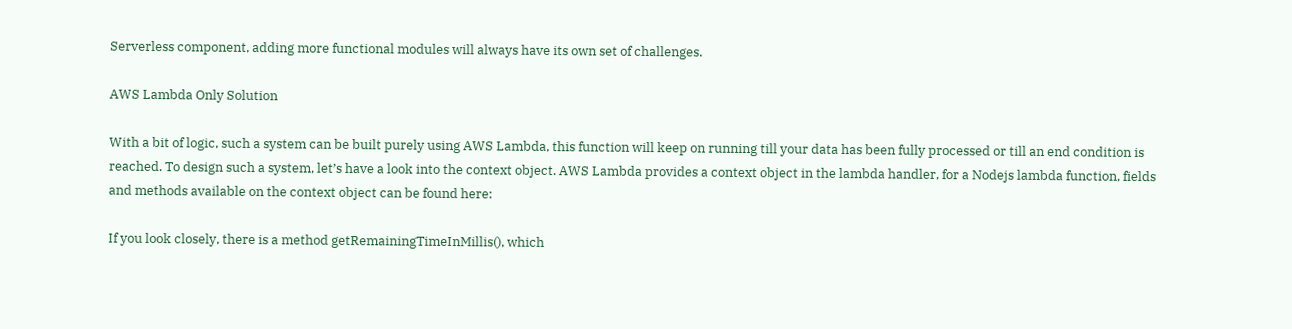Serverless component, adding more functional modules will always have its own set of challenges.

AWS Lambda Only Solution

With a bit of logic, such a system can be built purely using AWS Lambda, this function will keep on running till your data has been fully processed or till an end condition is reached. To design such a system, let’s have a look into the context object. AWS Lambda provides a context object in the lambda handler, for a Nodejs lambda function, fields and methods available on the context object can be found here:

If you look closely, there is a method getRemainingTimeInMillis(), which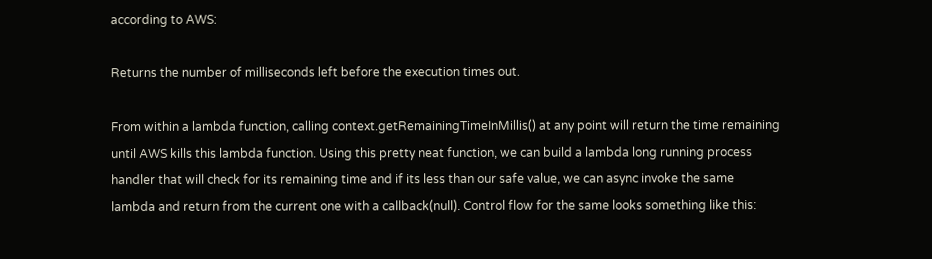according to AWS:

Returns the number of milliseconds left before the execution times out.

From within a lambda function, calling context.getRemainingTimeInMillis() at any point will return the time remaining until AWS kills this lambda function. Using this pretty neat function, we can build a lambda long running process handler that will check for its remaining time and if its less than our safe value, we can async invoke the same lambda and return from the current one with a callback(null). Control flow for the same looks something like this: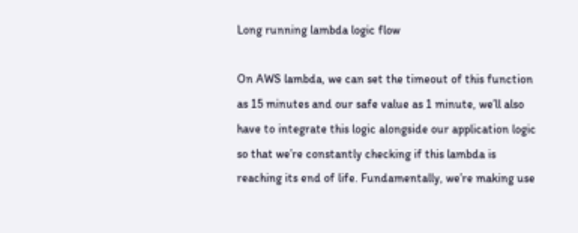Long running lambda logic flow

On AWS lambda, we can set the timeout of this function as 15 minutes and our safe value as 1 minute, we’ll also have to integrate this logic alongside our application logic so that we’re constantly checking if this lambda is reaching its end of life. Fundamentally, we’re making use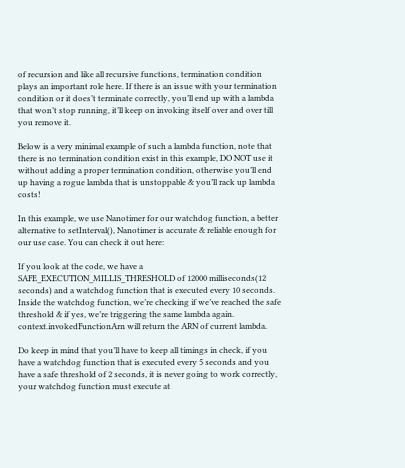of recursion and like all recursive functions, termination condition plays an important role here. If there is an issue with your termination condition or it does’t terminate correctly, you’ll end up with a lambda that won’t stop running, it’ll keep on invoking itself over and over till you remove it.

Below is a very minimal example of such a lambda function, note that there is no termination condition exist in this example, DO NOT use it without adding a proper termination condition, otherwise you’ll end up having a rogue lambda that is unstoppable & you’ll rack up lambda costs!

In this example, we use Nanotimer for our watchdog function, a better alternative to setInterval(), Nanotimer is accurate & reliable enough for our use case. You can check it out here:

If you look at the code, we have a SAFE_EXECUTION_MILLIS_THRESHOLD of 12000 milliseconds(12 seconds) and a watchdog function that is executed every 10 seconds. Inside the watchdog function, we’re checking if we’ve reached the safe threshold & if yes, we’re triggering the same lambda again. context.invokedFunctionArn will return the ARN of current lambda.

Do keep in mind that you’ll have to keep all timings in check, if you have a watchdog function that is executed every 5 seconds and you have a safe threshold of 2 seconds, it is never going to work correctly, your watchdog function must execute at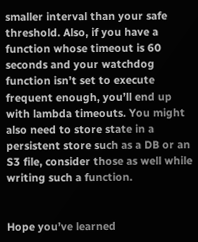smaller interval than your safe threshold. Also, if you have a function whose timeout is 60 seconds and your watchdog function isn’t set to execute frequent enough, you’ll end up with lambda timeouts. You might also need to store state in a persistent store such as a DB or an S3 file, consider those as well while writing such a function.


Hope you’ve learned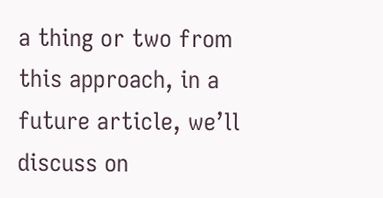a thing or two from this approach, in a future article, we’ll discuss on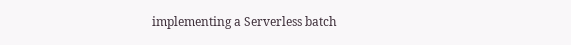implementing a Serverless batch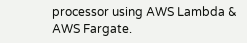processor using AWS Lambda & AWS Fargate.